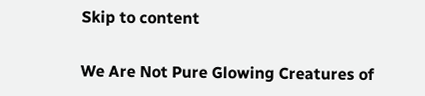Skip to content

We Are Not Pure Glowing Creatures of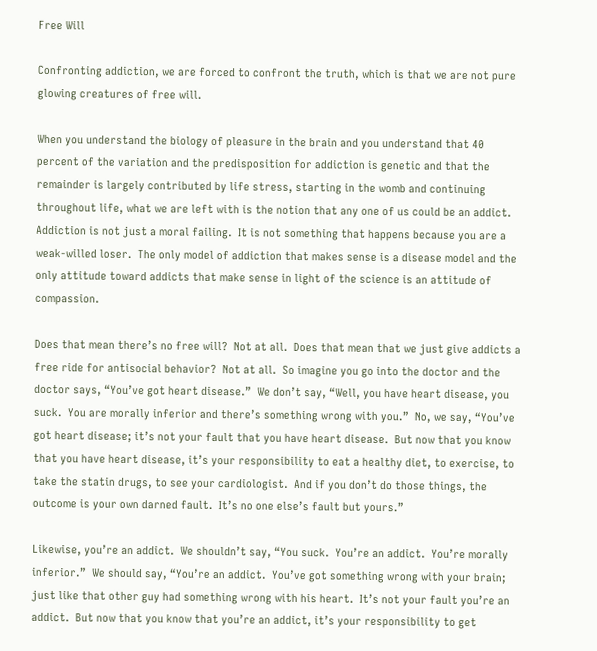Free Will

Confronting addiction, we are forced to confront the truth, which is that we are not pure glowing creatures of free will.

When you understand the biology of pleasure in the brain and you understand that 40 percent of the variation and the predisposition for addiction is genetic and that the remainder is largely contributed by life stress, starting in the womb and continuing throughout life, what we are left with is the notion that any one of us could be an addict.  Addiction is not just a moral failing.  It is not something that happens because you are a weak-willed loser.  The only model of addiction that makes sense is a disease model and the only attitude toward addicts that make sense in light of the science is an attitude of compassion.

Does that mean there’s no free will?  Not at all.  Does that mean that we just give addicts a free ride for antisocial behavior?  Not at all.  So imagine you go into the doctor and the doctor says, “You’ve got heart disease.”  We don’t say, “Well, you have heart disease, you suck.  You are morally inferior and there’s something wrong with you.”  No, we say, “You’ve got heart disease; it’s not your fault that you have heart disease.  But now that you know that you have heart disease, it’s your responsibility to eat a healthy diet, to exercise, to take the statin drugs, to see your cardiologist.  And if you don’t do those things, the outcome is your own darned fault.  It’s no one else’s fault but yours.”

Likewise, you’re an addict.  We shouldn’t say, “You suck.  You’re an addict.  You’re morally inferior.”  We should say, “You’re an addict.  You’ve got something wrong with your brain; just like that other guy had something wrong with his heart.  It’s not your fault you’re an addict.  But now that you know that you’re an addict, it’s your responsibility to get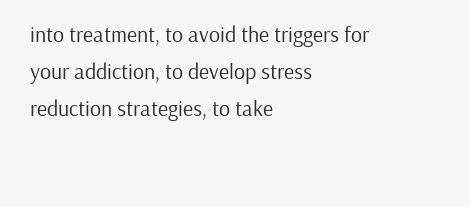into treatment, to avoid the triggers for your addiction, to develop stress reduction strategies, to take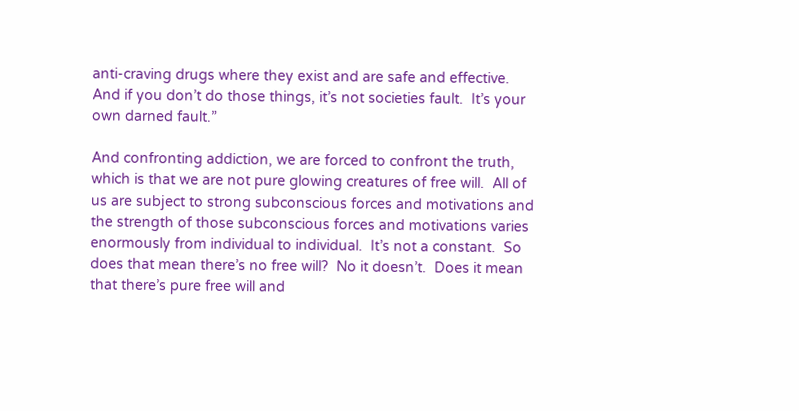anti-craving drugs where they exist and are safe and effective.  And if you don’t do those things, it’s not societies fault.  It’s your own darned fault.”

And confronting addiction, we are forced to confront the truth, which is that we are not pure glowing creatures of free will.  All of us are subject to strong subconscious forces and motivations and the strength of those subconscious forces and motivations varies enormously from individual to individual.  It’s not a constant.  So does that mean there’s no free will?  No it doesn’t.  Does it mean that there’s pure free will and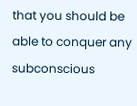that you should be able to conquer any subconscious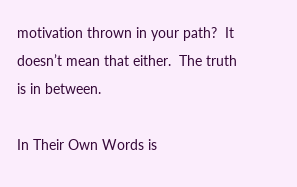motivation thrown in your path?  It doesn’t mean that either.  The truth is in between.

In Their Own Words is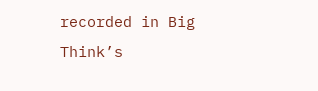recorded in Big Think’s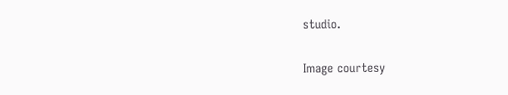studio.

Image courtesy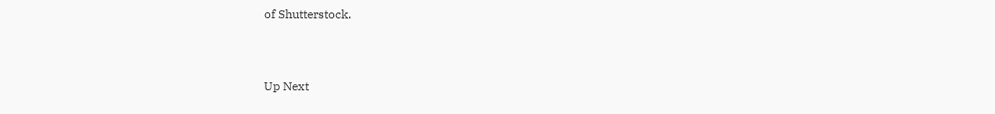of Shutterstock.


Up Next